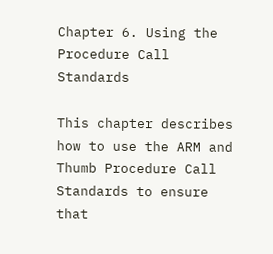Chapter 6. Using the Procedure Call Standards

This chapter describes how to use the ARM and Thumb Procedure Call Standards to ensure that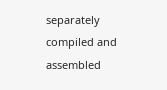separately compiled and assembled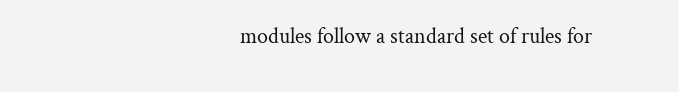modules follow a standard set of rules for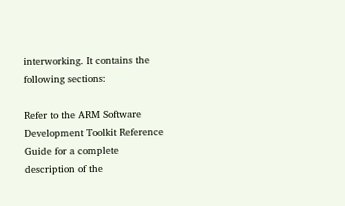interworking. It contains the following sections:

Refer to the ARM Software Development Toolkit Reference Guide for a complete description of the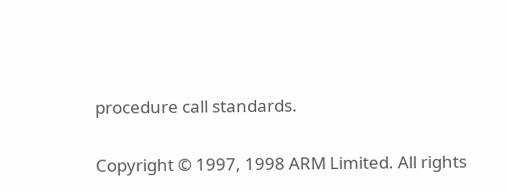procedure call standards.

Copyright © 1997, 1998 ARM Limited. All rights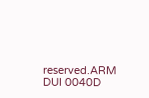reserved.ARM DUI 0040D